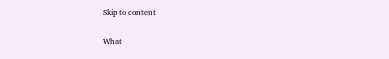Skip to content

What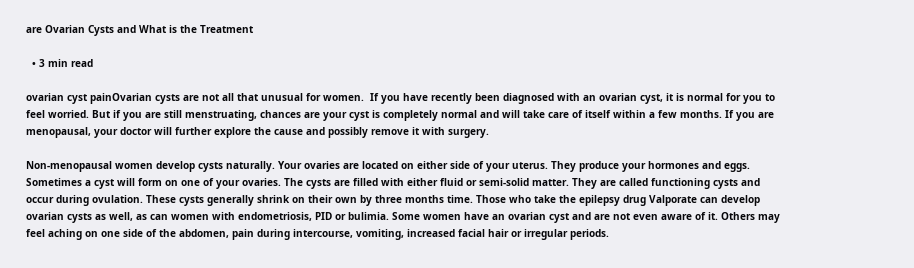are Ovarian Cysts and What is the Treatment

  • 3 min read

ovarian cyst painOvarian cysts are not all that unusual for women.  If you have recently been diagnosed with an ovarian cyst, it is normal for you to feel worried. But if you are still menstruating, chances are your cyst is completely normal and will take care of itself within a few months. If you are menopausal, your doctor will further explore the cause and possibly remove it with surgery.

Non-menopausal women develop cysts naturally. Your ovaries are located on either side of your uterus. They produce your hormones and eggs. Sometimes a cyst will form on one of your ovaries. The cysts are filled with either fluid or semi-solid matter. They are called functioning cysts and occur during ovulation. These cysts generally shrink on their own by three months time. Those who take the epilepsy drug Valporate can develop ovarian cysts as well, as can women with endometriosis, PID or bulimia. Some women have an ovarian cyst and are not even aware of it. Others may feel aching on one side of the abdomen, pain during intercourse, vomiting, increased facial hair or irregular periods.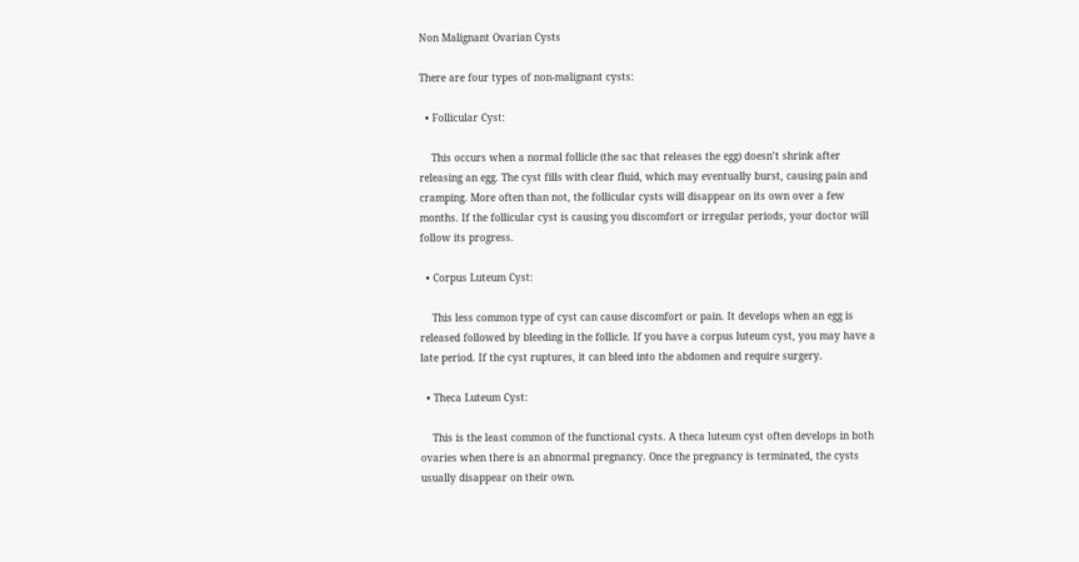Non Malignant Ovarian Cysts

There are four types of non-malignant cysts:

  • Follicular Cyst:

    This occurs when a normal follicle (the sac that releases the egg) doesn’t shrink after releasing an egg. The cyst fills with clear fluid, which may eventually burst, causing pain and cramping. More often than not, the follicular cysts will disappear on its own over a few months. If the follicular cyst is causing you discomfort or irregular periods, your doctor will follow its progress.

  • Corpus Luteum Cyst:

    This less common type of cyst can cause discomfort or pain. It develops when an egg is released followed by bleeding in the follicle. If you have a corpus luteum cyst, you may have a late period. If the cyst ruptures, it can bleed into the abdomen and require surgery.

  • Theca Luteum Cyst:

    This is the least common of the functional cysts. A theca luteum cyst often develops in both ovaries when there is an abnormal pregnancy. Once the pregnancy is terminated, the cysts usually disappear on their own.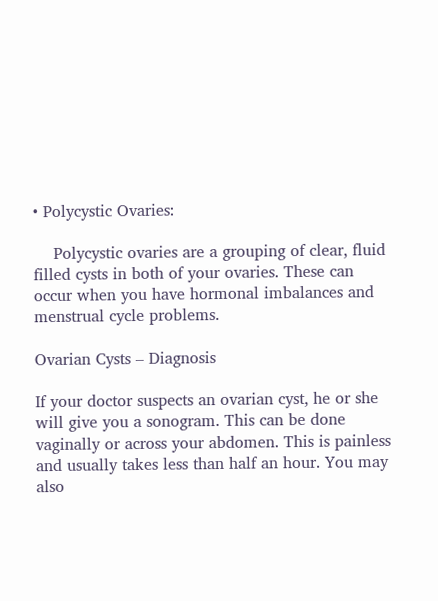• Polycystic Ovaries:

    Polycystic ovaries are a grouping of clear, fluid filled cysts in both of your ovaries. These can occur when you have hormonal imbalances and menstrual cycle problems.

Ovarian Cysts – Diagnosis

If your doctor suspects an ovarian cyst, he or she will give you a sonogram. This can be done vaginally or across your abdomen. This is painless and usually takes less than half an hour. You may also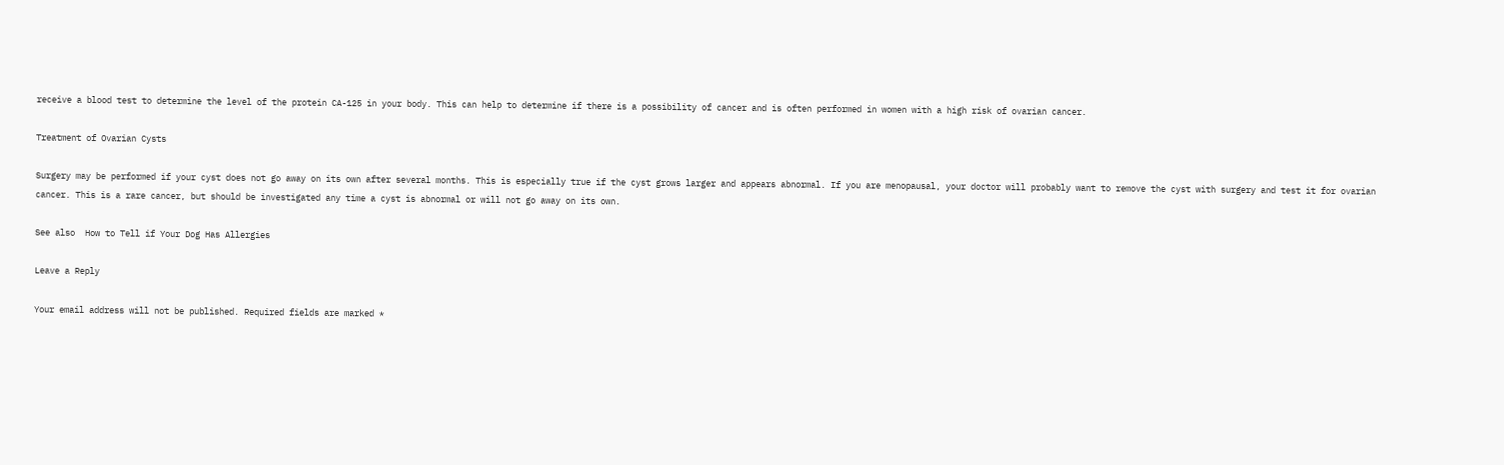receive a blood test to determine the level of the protein CA-125 in your body. This can help to determine if there is a possibility of cancer and is often performed in women with a high risk of ovarian cancer.

Treatment of Ovarian Cysts

Surgery may be performed if your cyst does not go away on its own after several months. This is especially true if the cyst grows larger and appears abnormal. If you are menopausal, your doctor will probably want to remove the cyst with surgery and test it for ovarian cancer. This is a rare cancer, but should be investigated any time a cyst is abnormal or will not go away on its own.

See also  How to Tell if Your Dog Has Allergies

Leave a Reply

Your email address will not be published. Required fields are marked *